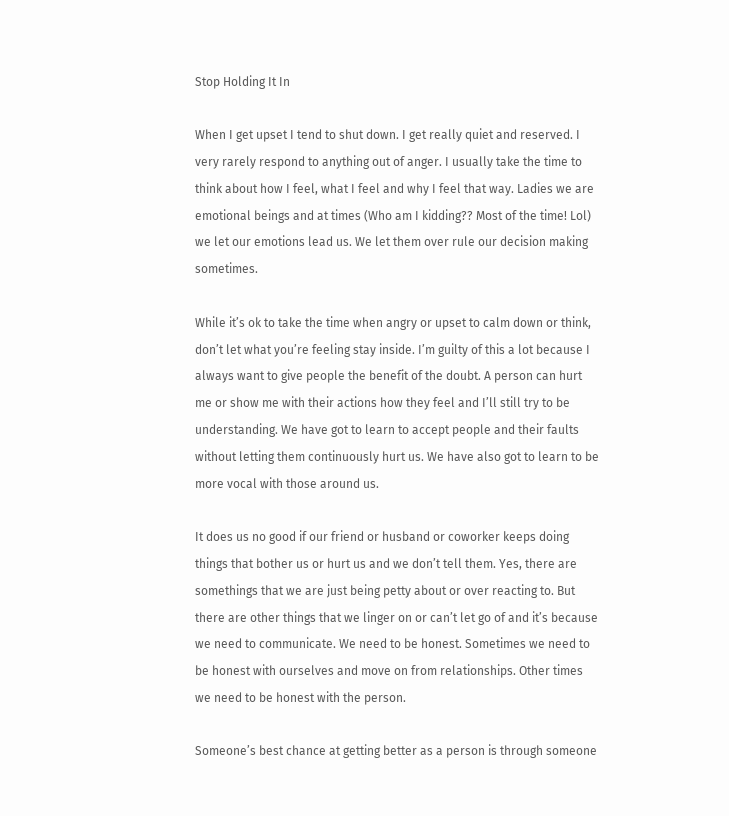Stop Holding It In

When I get upset I tend to shut down. I get really quiet and reserved. I very rarely respond to anything out of anger. I usually take the time to think about how I feel, what I feel and why I feel that way. Ladies we are emotional beings and at times (Who am I kidding?? Most of the time! Lol) we let our emotions lead us. We let them over rule our decision making sometimes.

While it’s ok to take the time when angry or upset to calm down or think, don’t let what you’re feeling stay inside. I’m guilty of this a lot because I always want to give people the benefit of the doubt. A person can hurt me or show me with their actions how they feel and I’ll still try to be understanding. We have got to learn to accept people and their faults without letting them continuously hurt us. We have also got to learn to be more vocal with those around us.

It does us no good if our friend or husband or coworker keeps doing things that bother us or hurt us and we don’t tell them. Yes, there are somethings that we are just being petty about or over reacting to. But there are other things that we linger on or can’t let go of and it’s because we need to communicate. We need to be honest. Sometimes we need to be honest with ourselves and move on from relationships. Other times we need to be honest with the person.

Someone’s best chance at getting better as a person is through someone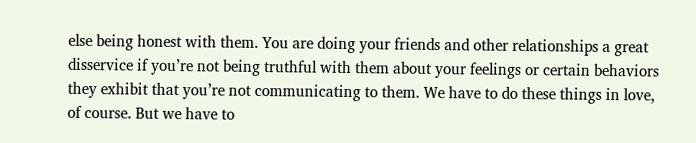else being honest with them. You are doing your friends and other relationships a great disservice if you’re not being truthful with them about your feelings or certain behaviors they exhibit that you’re not communicating to them. We have to do these things in love, of course. But we have to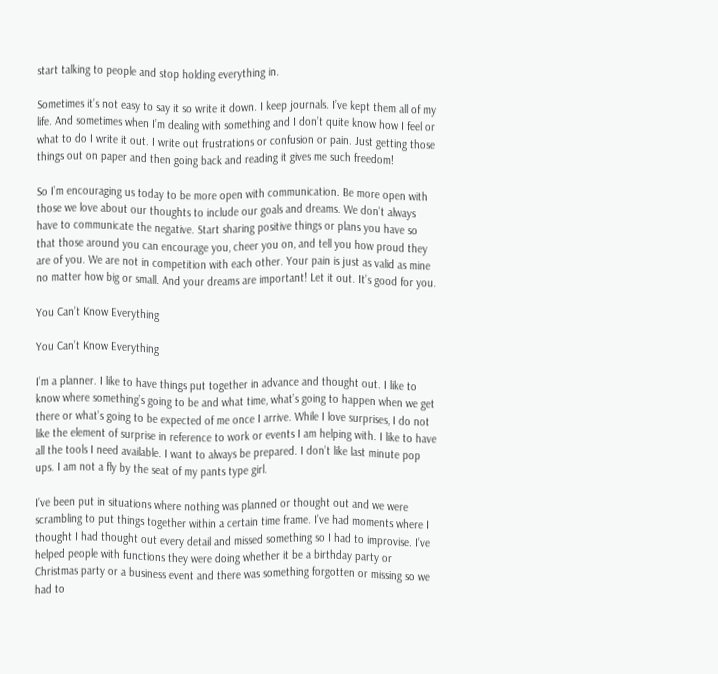start talking to people and stop holding everything in.

Sometimes it’s not easy to say it so write it down. I keep journals. I’ve kept them all of my life. And sometimes when I’m dealing with something and I don’t quite know how I feel or what to do I write it out. I write out frustrations or confusion or pain. Just getting those things out on paper and then going back and reading it gives me such freedom!

So I’m encouraging us today to be more open with communication. Be more open with those we love about our thoughts to include our goals and dreams. We don’t always have to communicate the negative. Start sharing positive things or plans you have so that those around you can encourage you, cheer you on, and tell you how proud they are of you. We are not in competition with each other. Your pain is just as valid as mine no matter how big or small. And your dreams are important! Let it out. It’s good for you.

You Can’t Know Everything

You Can’t Know Everything

I’m a planner. I like to have things put together in advance and thought out. I like to know where something’s going to be and what time, what’s going to happen when we get there or what’s going to be expected of me once I arrive. While I love surprises, I do not like the element of surprise in reference to work or events I am helping with. I like to have all the tools I need available. I want to always be prepared. I don’t like last minute pop ups. I am not a fly by the seat of my pants type girl.

I’ve been put in situations where nothing was planned or thought out and we were scrambling to put things together within a certain time frame. I’ve had moments where I thought I had thought out every detail and missed something so I had to improvise. I’ve helped people with functions they were doing whether it be a birthday party or Christmas party or a business event and there was something forgotten or missing so we had to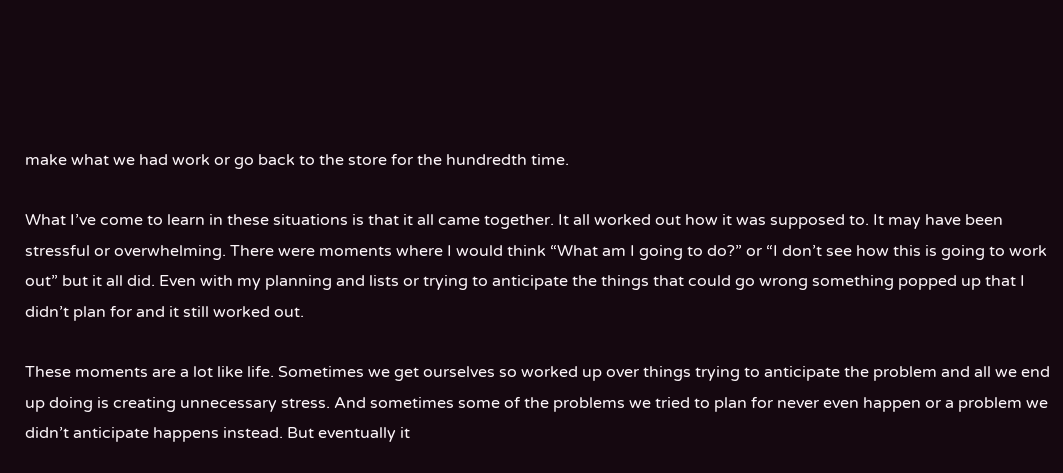make what we had work or go back to the store for the hundredth time.

What I’ve come to learn in these situations is that it all came together. It all worked out how it was supposed to. It may have been stressful or overwhelming. There were moments where I would think “What am I going to do?” or “I don’t see how this is going to work out” but it all did. Even with my planning and lists or trying to anticipate the things that could go wrong something popped up that I didn’t plan for and it still worked out.

These moments are a lot like life. Sometimes we get ourselves so worked up over things trying to anticipate the problem and all we end up doing is creating unnecessary stress. And sometimes some of the problems we tried to plan for never even happen or a problem we didn’t anticipate happens instead. But eventually it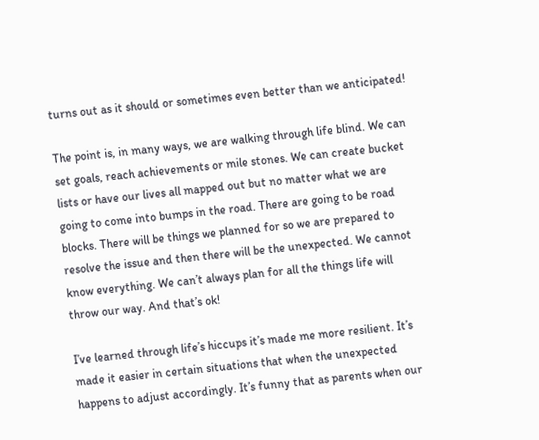turns out as it should or sometimes even better than we anticipated!

The point is, in many ways, we are walking through life blind. We can set goals, reach achievements or mile stones. We can create bucket lists or have our lives all mapped out but no matter what we are going to come into bumps in the road. There are going to be road blocks. There will be things we planned for so we are prepared to resolve the issue and then there will be the unexpected. We cannot know everything. We can’t always plan for all the things life will throw our way. And that’s ok!

I’ve learned through life’s hiccups it’s made me more resilient. It’s made it easier in certain situations that when the unexpected happens to adjust accordingly. It’s funny that as parents when our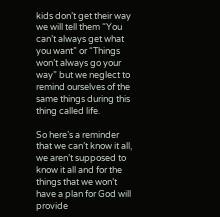kids don’t get their way we will tell them “You can’t always get what you want” or “Things won’t always go your way” but we neglect to remind ourselves of the same things during this thing called life.

So here’s a reminder that we can’t know it all, we aren’t supposed to know it all and for the things that we won’t have a plan for God will provide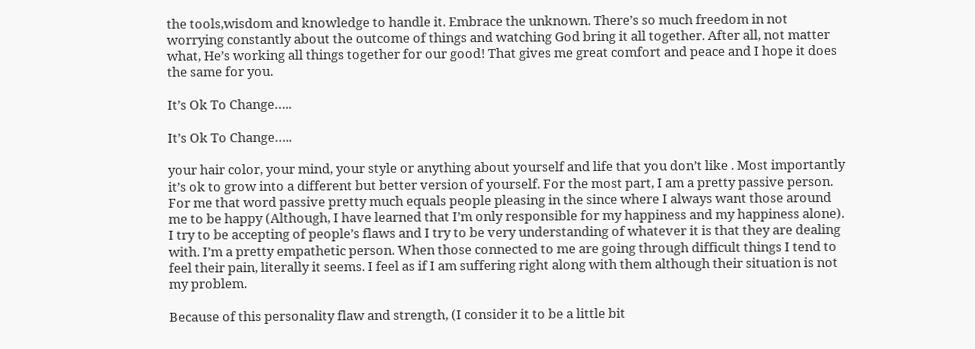the tools,wisdom and knowledge to handle it. Embrace the unknown. There’s so much freedom in not worrying constantly about the outcome of things and watching God bring it all together. After all, not matter what, He’s working all things together for our good! That gives me great comfort and peace and I hope it does the same for you.

It’s Ok To Change…..

It’s Ok To Change…..

your hair color, your mind, your style or anything about yourself and life that you don’t like . Most importantly it’s ok to grow into a different but better version of yourself. For the most part, I am a pretty passive person. For me that word passive pretty much equals people pleasing in the since where I always want those around me to be happy (Although, I have learned that I’m only responsible for my happiness and my happiness alone). I try to be accepting of people’s flaws and I try to be very understanding of whatever it is that they are dealing with. I’m a pretty empathetic person. When those connected to me are going through difficult things I tend to feel their pain, literally it seems. I feel as if I am suffering right along with them although their situation is not my problem.

Because of this personality flaw and strength, (I consider it to be a little bit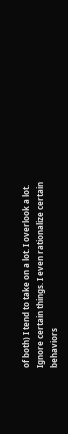of both) I tend to take on a lot. I overlook a lot. Ignore certain things. I even rationalize certain behaviors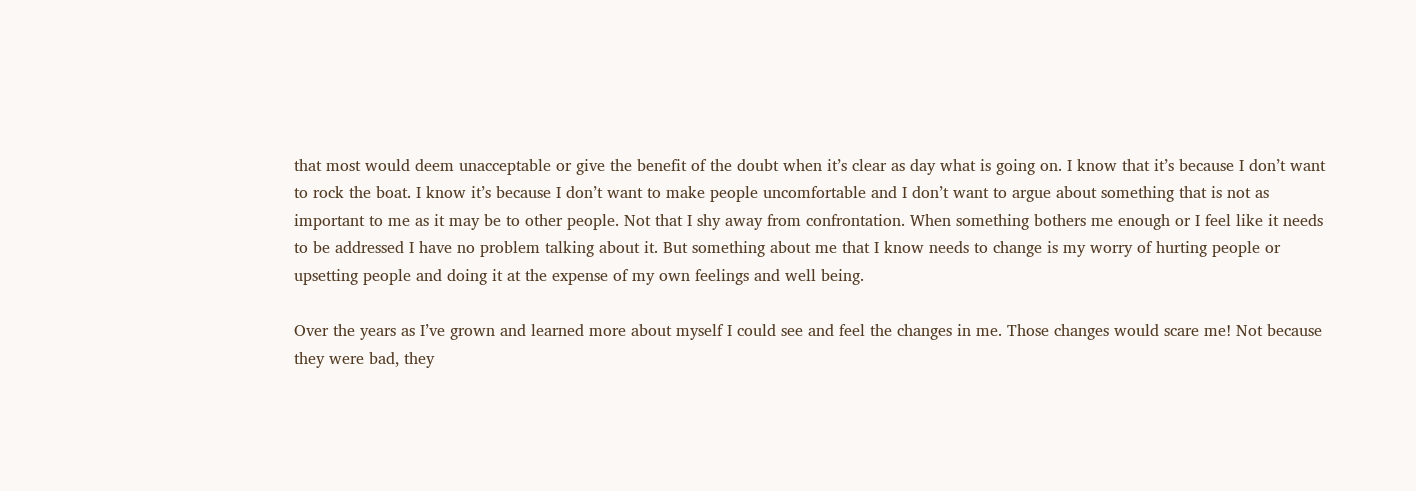that most would deem unacceptable or give the benefit of the doubt when it’s clear as day what is going on. I know that it’s because I don’t want to rock the boat. I know it’s because I don’t want to make people uncomfortable and I don’t want to argue about something that is not as important to me as it may be to other people. Not that I shy away from confrontation. When something bothers me enough or I feel like it needs to be addressed I have no problem talking about it. But something about me that I know needs to change is my worry of hurting people or upsetting people and doing it at the expense of my own feelings and well being.

Over the years as I’ve grown and learned more about myself I could see and feel the changes in me. Those changes would scare me! Not because they were bad, they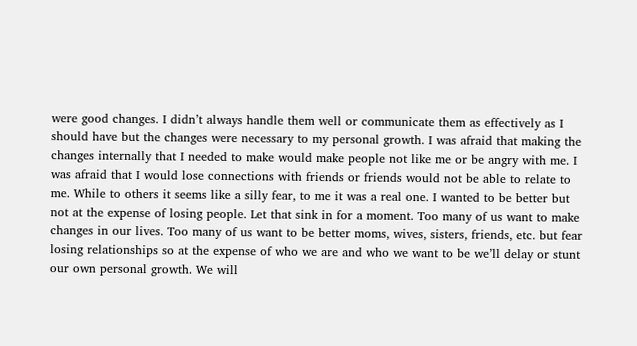were good changes. I didn’t always handle them well or communicate them as effectively as I should have but the changes were necessary to my personal growth. I was afraid that making the changes internally that I needed to make would make people not like me or be angry with me. I was afraid that I would lose connections with friends or friends would not be able to relate to me. While to others it seems like a silly fear, to me it was a real one. I wanted to be better but not at the expense of losing people. Let that sink in for a moment. Too many of us want to make changes in our lives. Too many of us want to be better moms, wives, sisters, friends, etc. but fear losing relationships so at the expense of who we are and who we want to be we’ll delay or stunt our own personal growth. We will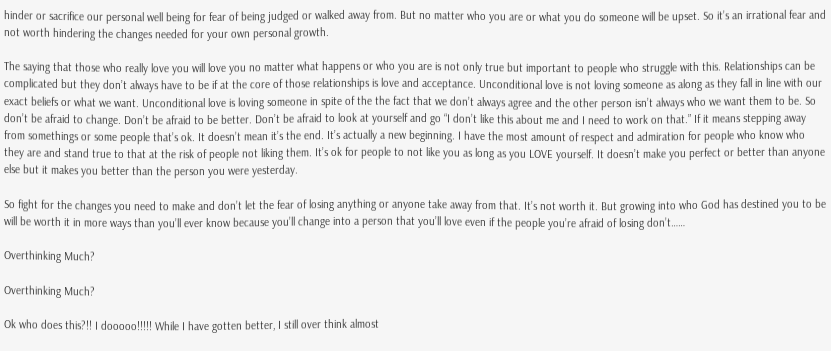hinder or sacrifice our personal well being for fear of being judged or walked away from. But no matter who you are or what you do someone will be upset. So it’s an irrational fear and not worth hindering the changes needed for your own personal growth.

The saying that those who really love you will love you no matter what happens or who you are is not only true but important to people who struggle with this. Relationships can be complicated but they don’t always have to be if at the core of those relationships is love and acceptance. Unconditional love is not loving someone as along as they fall in line with our exact beliefs or what we want. Unconditional love is loving someone in spite of the the fact that we don’t always agree and the other person isn’t always who we want them to be. So don’t be afraid to change. Don’t be afraid to be better. Don’t be afraid to look at yourself and go “I don’t like this about me and I need to work on that.” If it means stepping away from somethings or some people that’s ok. It doesn’t mean it’s the end. It’s actually a new beginning. I have the most amount of respect and admiration for people who know who they are and stand true to that at the risk of people not liking them. It’s ok for people to not like you as long as you LOVE yourself. It doesn’t make you perfect or better than anyone else but it makes you better than the person you were yesterday.

So fight for the changes you need to make and don’t let the fear of losing anything or anyone take away from that. It’s not worth it. But growing into who God has destined you to be will be worth it in more ways than you’ll ever know because you’ll change into a person that you’ll love even if the people you’re afraid of losing don’t……

Overthinking Much?

Overthinking Much?

Ok who does this?!! I dooooo!!!!! While I have gotten better, I still over think almost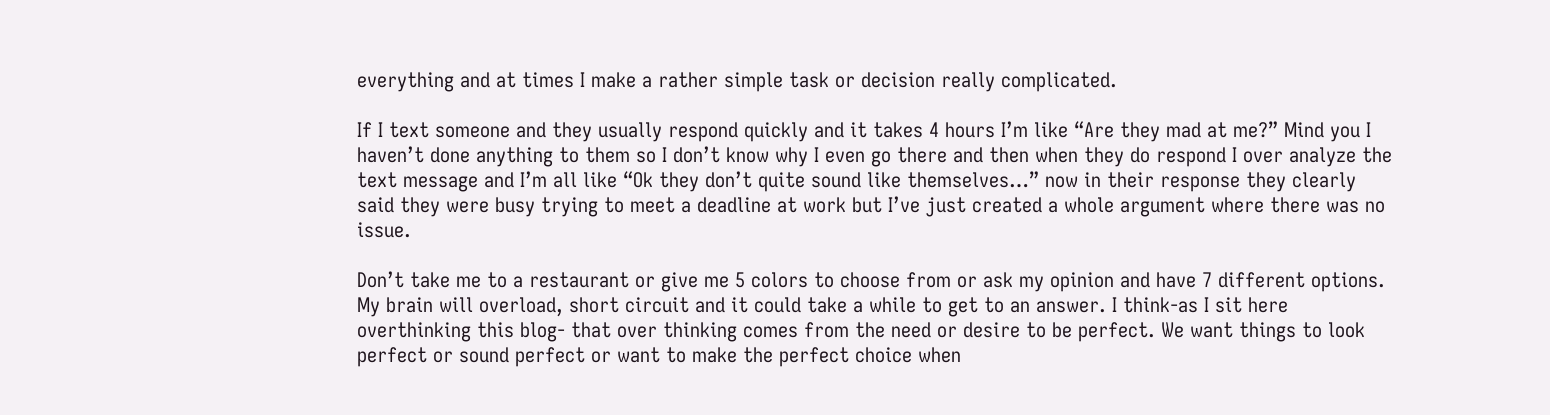everything and at times I make a rather simple task or decision really complicated.

If I text someone and they usually respond quickly and it takes 4 hours I’m like “Are they mad at me?” Mind you I haven’t done anything to them so I don’t know why I even go there and then when they do respond I over analyze the text message and I’m all like “Ok they don’t quite sound like themselves…” now in their response they clearly said they were busy trying to meet a deadline at work but I’ve just created a whole argument where there was no issue.

Don’t take me to a restaurant or give me 5 colors to choose from or ask my opinion and have 7 different options. My brain will overload, short circuit and it could take a while to get to an answer. I think-as I sit here overthinking this blog- that over thinking comes from the need or desire to be perfect. We want things to look perfect or sound perfect or want to make the perfect choice when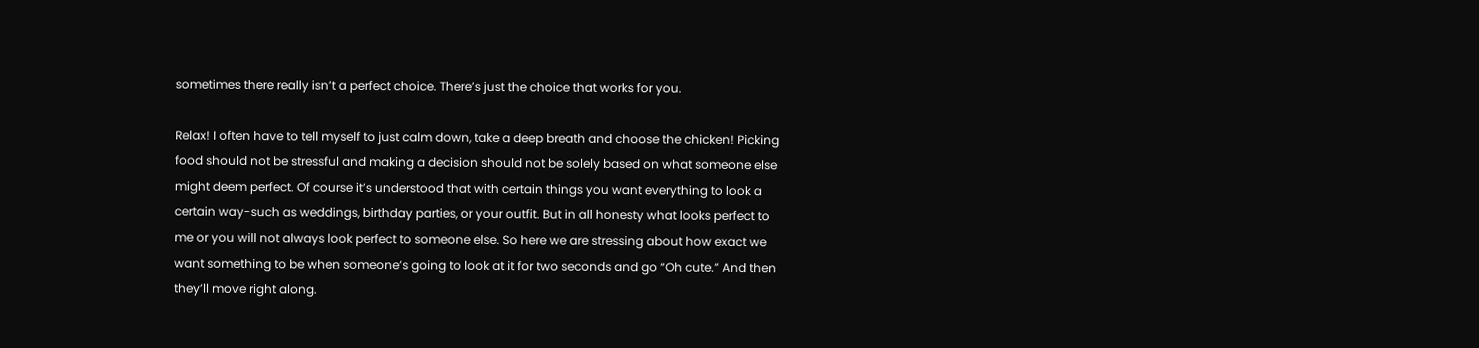sometimes there really isn’t a perfect choice. There’s just the choice that works for you.

Relax! I often have to tell myself to just calm down, take a deep breath and choose the chicken! Picking food should not be stressful and making a decision should not be solely based on what someone else might deem perfect. Of course it’s understood that with certain things you want everything to look a certain way-such as weddings, birthday parties, or your outfit. But in all honesty what looks perfect to me or you will not always look perfect to someone else. So here we are stressing about how exact we want something to be when someone’s going to look at it for two seconds and go “Oh cute.” And then they’ll move right along.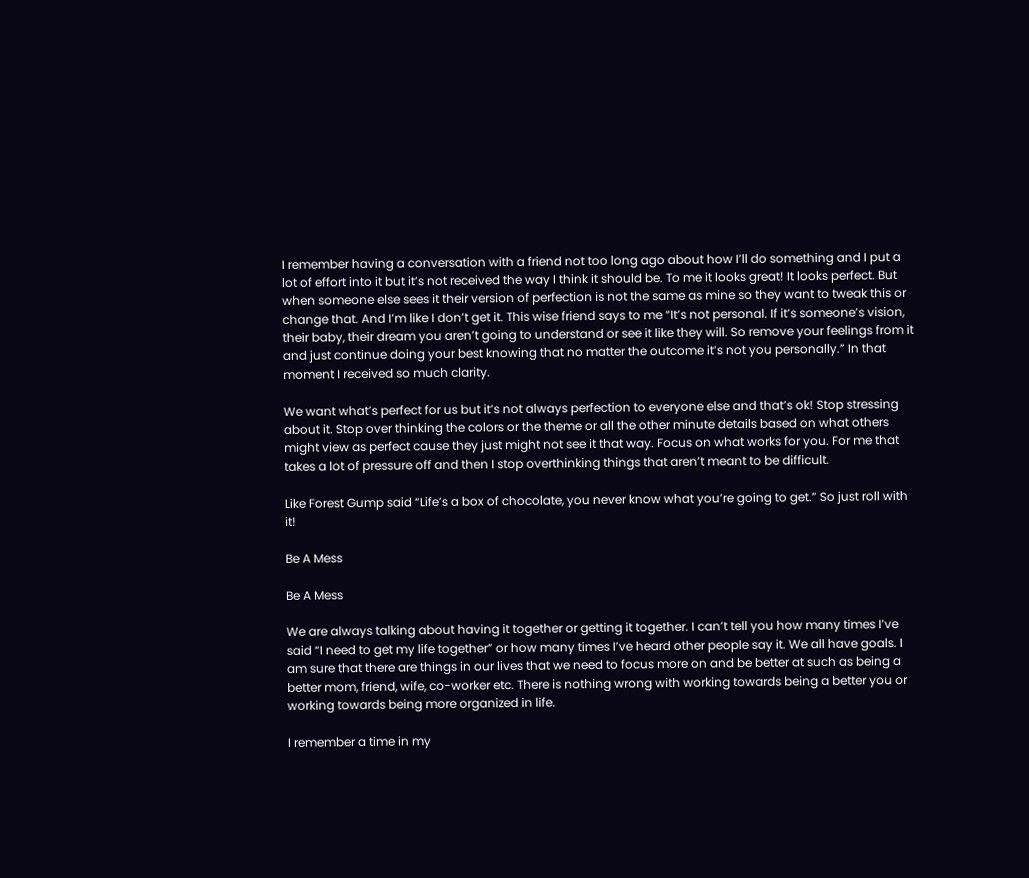I remember having a conversation with a friend not too long ago about how I’ll do something and I put a lot of effort into it but it’s not received the way I think it should be. To me it looks great! It looks perfect. But when someone else sees it their version of perfection is not the same as mine so they want to tweak this or change that. And I’m like I don’t get it. This wise friend says to me “It’s not personal. If it’s someone’s vision, their baby, their dream you aren’t going to understand or see it like they will. So remove your feelings from it and just continue doing your best knowing that no matter the outcome it’s not you personally.” In that moment I received so much clarity.

We want what’s perfect for us but it’s not always perfection to everyone else and that’s ok! Stop stressing about it. Stop over thinking the colors or the theme or all the other minute details based on what others might view as perfect cause they just might not see it that way. Focus on what works for you. For me that takes a lot of pressure off and then I stop overthinking things that aren’t meant to be difficult.

Like Forest Gump said “Life’s a box of chocolate, you never know what you’re going to get.” So just roll with it!

Be A Mess

Be A Mess

We are always talking about having it together or getting it together. I can’t tell you how many times I’ve said “I need to get my life together” or how many times I’ve heard other people say it. We all have goals. I am sure that there are things in our lives that we need to focus more on and be better at such as being a better mom, friend, wife, co-worker etc. There is nothing wrong with working towards being a better you or working towards being more organized in life.

I remember a time in my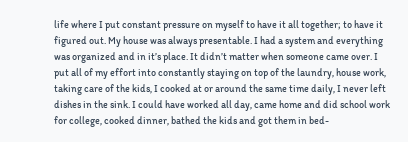life where I put constant pressure on myself to have it all together; to have it figured out. My house was always presentable. I had a system and everything was organized and in it’s place. It didn’t matter when someone came over. I put all of my effort into constantly staying on top of the laundry, house work, taking care of the kids, I cooked at or around the same time daily, I never left dishes in the sink. I could have worked all day, came home and did school work for college, cooked dinner, bathed the kids and got them in bed-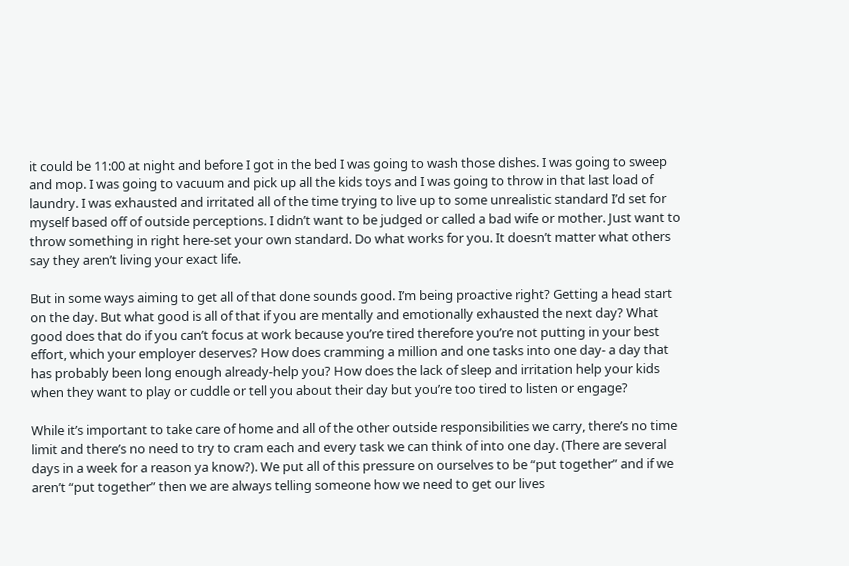it could be 11:00 at night and before I got in the bed I was going to wash those dishes. I was going to sweep and mop. I was going to vacuum and pick up all the kids toys and I was going to throw in that last load of laundry. I was exhausted and irritated all of the time trying to live up to some unrealistic standard I’d set for myself based off of outside perceptions. I didn’t want to be judged or called a bad wife or mother. Just want to throw something in right here-set your own standard. Do what works for you. It doesn’t matter what others say they aren’t living your exact life.

But in some ways aiming to get all of that done sounds good. I’m being proactive right? Getting a head start on the day. But what good is all of that if you are mentally and emotionally exhausted the next day? What good does that do if you can’t focus at work because you’re tired therefore you’re not putting in your best effort, which your employer deserves? How does cramming a million and one tasks into one day- a day that has probably been long enough already-help you? How does the lack of sleep and irritation help your kids when they want to play or cuddle or tell you about their day but you’re too tired to listen or engage?

While it’s important to take care of home and all of the other outside responsibilities we carry, there’s no time limit and there’s no need to try to cram each and every task we can think of into one day. (There are several days in a week for a reason ya know?). We put all of this pressure on ourselves to be “put together” and if we aren’t “put together” then we are always telling someone how we need to get our lives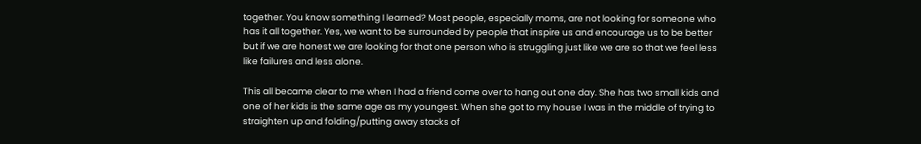together. You know something I learned? Most people, especially moms, are not looking for someone who has it all together. Yes, we want to be surrounded by people that inspire us and encourage us to be better but if we are honest we are looking for that one person who is struggling just like we are so that we feel less like failures and less alone.

This all became clear to me when I had a friend come over to hang out one day. She has two small kids and one of her kids is the same age as my youngest. When she got to my house I was in the middle of trying to straighten up and folding/putting away stacks of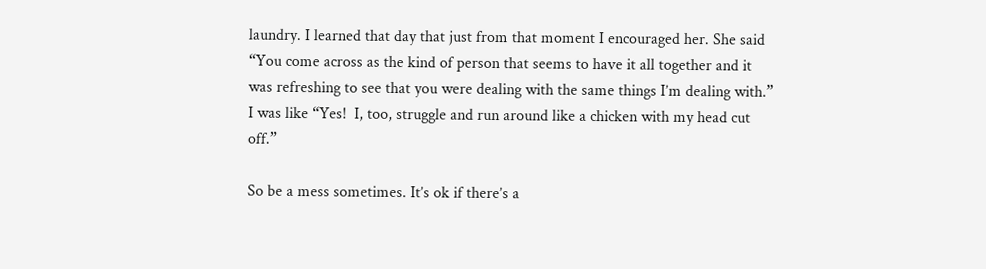laundry. I learned that day that just from that moment I encouraged her. She said “You come across as the kind of person that seems to have it all together and it was refreshing to see that you were dealing with the same things I’m dealing with.” I was like “Yes!  I, too, struggle and run around like a chicken with my head cut off.”

So be a mess sometimes. It’s ok if there’s a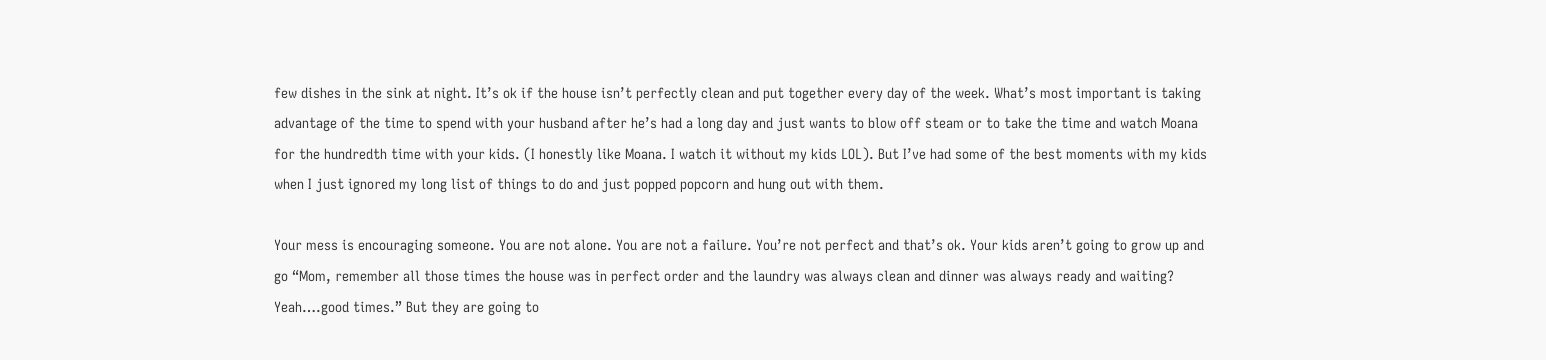few dishes in the sink at night. It’s ok if the house isn’t perfectly clean and put together every day of the week. What’s most important is taking advantage of the time to spend with your husband after he’s had a long day and just wants to blow off steam or to take the time and watch Moana for the hundredth time with your kids. (I honestly like Moana. I watch it without my kids LOL). But I’ve had some of the best moments with my kids when I just ignored my long list of things to do and just popped popcorn and hung out with them.

Your mess is encouraging someone. You are not alone. You are not a failure. You’re not perfect and that’s ok. Your kids aren’t going to grow up and go “Mom, remember all those times the house was in perfect order and the laundry was always clean and dinner was always ready and waiting? Yeah….good times.” But they are going to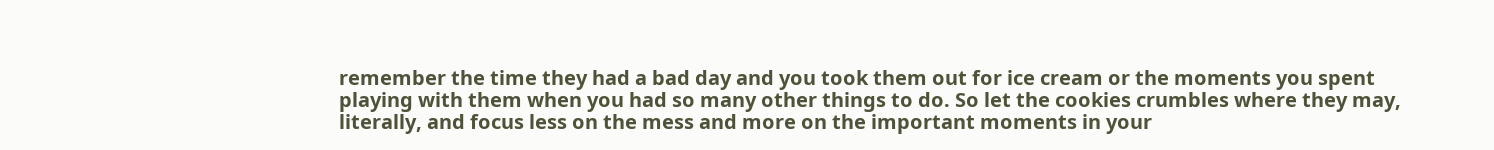remember the time they had a bad day and you took them out for ice cream or the moments you spent playing with them when you had so many other things to do. So let the cookies crumbles where they may, literally, and focus less on the mess and more on the important moments in your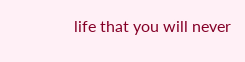life that you will never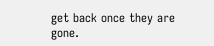get back once they are gone.